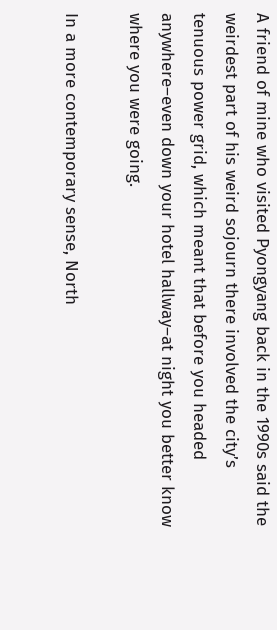A friend of mine who visited Pyongyang back in the 1990s said the weirdest part of his weird sojourn there involved the city’s tenuous power grid, which meant that before you headed anywhere–even down your hotel hallway–at night you better know where you were going.

In a more contemporary sense, North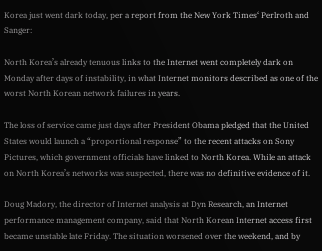Korea just went dark today, per a report from the New York Times‘ Perlroth and Sanger:

North Korea’s already tenuous links to the Internet went completely dark on Monday after days of instability, in what Internet monitors described as one of the worst North Korean network failures in years.

The loss of service came just days after President Obama pledged that the United States would launch a “proportional response” to the recent attacks on Sony Pictures, which government officials have linked to North Korea. While an attack on North Korea’s networks was suspected, there was no definitive evidence of it.

Doug Madory, the director of Internet analysis at Dyn Research, an Internet performance management company, said that North Korean Internet access first became unstable late Friday. The situation worsened over the weekend, and by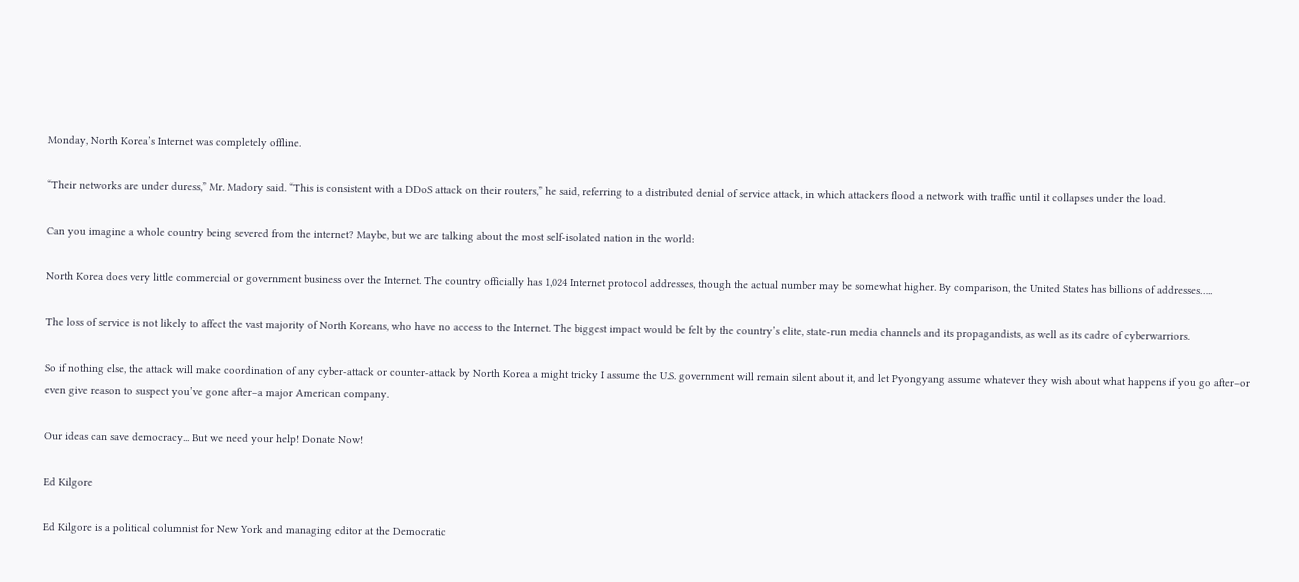Monday, North Korea’s Internet was completely offline.

“Their networks are under duress,” Mr. Madory said. “This is consistent with a DDoS attack on their routers,” he said, referring to a distributed denial of service attack, in which attackers flood a network with traffic until it collapses under the load.

Can you imagine a whole country being severed from the internet? Maybe, but we are talking about the most self-isolated nation in the world:

North Korea does very little commercial or government business over the Internet. The country officially has 1,024 Internet protocol addresses, though the actual number may be somewhat higher. By comparison, the United States has billions of addresses…..

The loss of service is not likely to affect the vast majority of North Koreans, who have no access to the Internet. The biggest impact would be felt by the country’s elite, state-run media channels and its propagandists, as well as its cadre of cyberwarriors.

So if nothing else, the attack will make coordination of any cyber-attack or counter-attack by North Korea a might tricky I assume the U.S. government will remain silent about it, and let Pyongyang assume whatever they wish about what happens if you go after–or even give reason to suspect you’ve gone after–a major American company.

Our ideas can save democracy... But we need your help! Donate Now!

Ed Kilgore

Ed Kilgore is a political columnist for New York and managing editor at the Democratic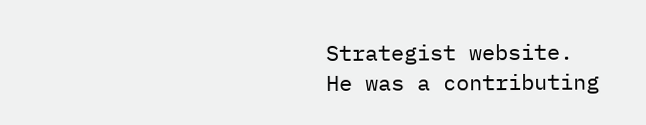Strategist website. He was a contributing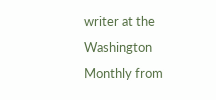writer at the Washington Monthly from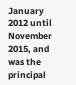January 2012 until November 2015, and was the principal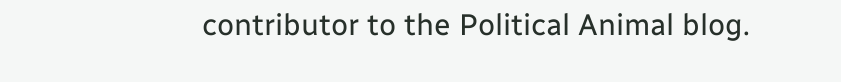contributor to the Political Animal blog.